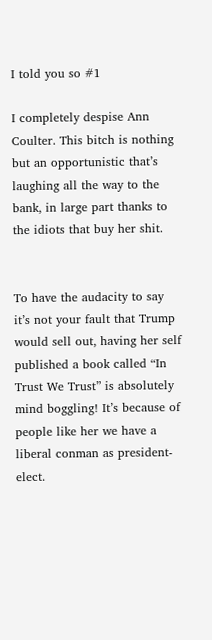I told you so #1

I completely despise Ann Coulter. This bitch is nothing but an opportunistic that’s laughing all the way to the bank, in large part thanks to the idiots that buy her shit.


To have the audacity to say it’s not your fault that Trump would sell out, having her self published a book called “In Trust We Trust” is absolutely mind boggling! It’s because of people like her we have a liberal conman as president-elect.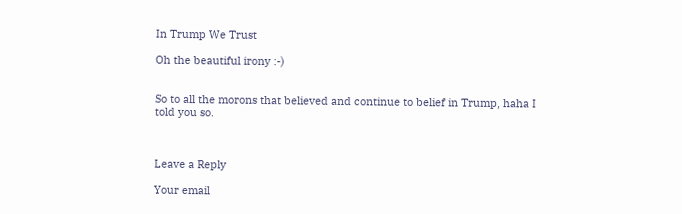In Trump We Trust

Oh the beautiful irony :-)


So to all the morons that believed and continue to belief in Trump, haha I told you so.



Leave a Reply

Your email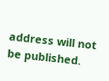address will not be published.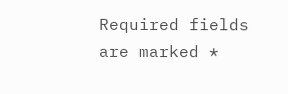Required fields are marked *